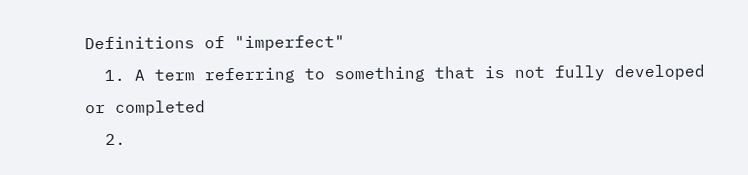Definitions of "imperfect"
  1. A term referring to something that is not fully developed or completed
  2.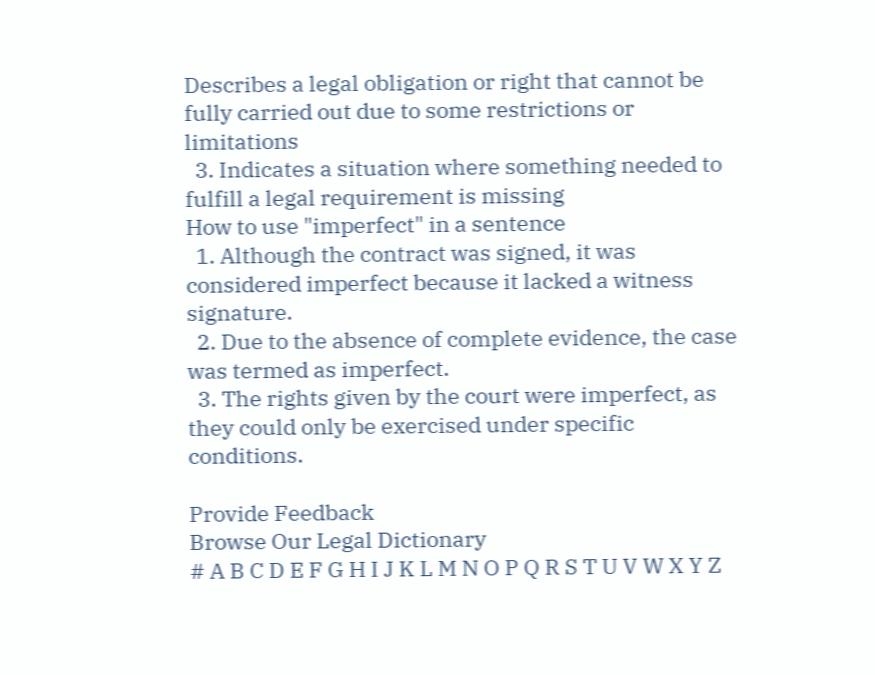Describes a legal obligation or right that cannot be fully carried out due to some restrictions or limitations
  3. Indicates a situation where something needed to fulfill a legal requirement is missing
How to use "imperfect" in a sentence
  1. Although the contract was signed, it was considered imperfect because it lacked a witness signature.
  2. Due to the absence of complete evidence, the case was termed as imperfect.
  3. The rights given by the court were imperfect, as they could only be exercised under specific conditions.

Provide Feedback
Browse Our Legal Dictionary
# A B C D E F G H I J K L M N O P Q R S T U V W X Y Z